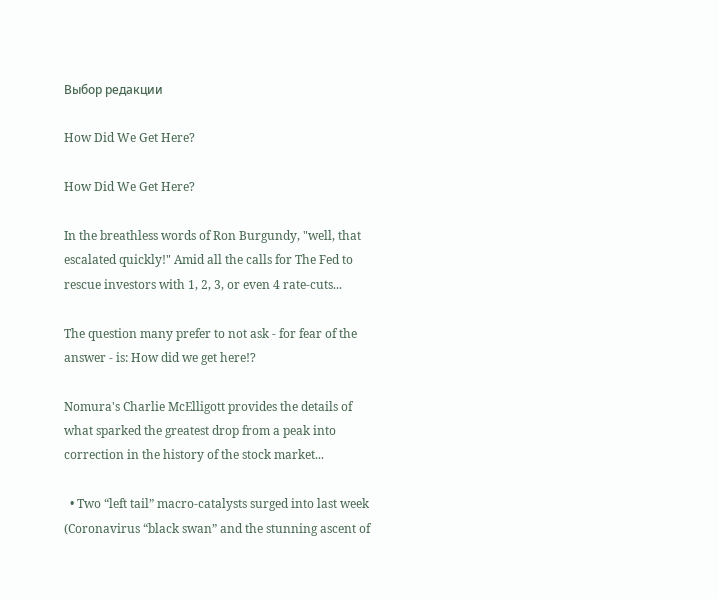Выбор редакции

How Did We Get Here?

How Did We Get Here?

In the breathless words of Ron Burgundy, "well, that escalated quickly!" Amid all the calls for The Fed to rescue investors with 1, 2, 3, or even 4 rate-cuts...

The question many prefer to not ask - for fear of the answer - is: How did we get here!?

Nomura's Charlie McElligott provides the details of what sparked the greatest drop from a peak into correction in the history of the stock market...

  • Two “left tail” macro-catalysts surged into last week (Coronavirus “black swan” and the stunning ascent of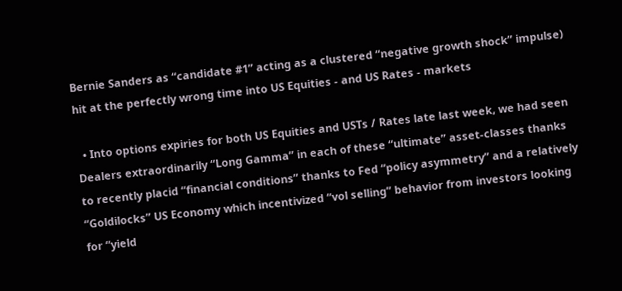Bernie Sanders as “candidate #1” acting as a clustered “negative growth shock” impulse) hit at the perfectly wrong time into US Equities - and US Rates - markets

  • Into options expiries for both US Equities and USTs / Rates late last week, we had seen Dealers extraordinarily “Long Gamma” in each of these “ultimate” asset-classes thanks to recently placid “financial conditions” thanks to Fed “policy asymmetry” and a relatively “Goldilocks” US Economy which incentivized “vol selling” behavior from investors looking for “yield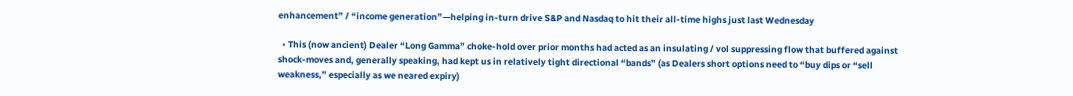enhancement” / “income generation”—helping in-turn drive S&P and Nasdaq to hit their all-time highs just last Wednesday

  • This (now ancient) Dealer “Long Gamma” choke-hold over prior months had acted as an insulating / vol suppressing flow that buffered against shock-moves and, generally speaking, had kept us in relatively tight directional “bands” (as Dealers short options need to “buy dips or “sell weakness,” especially as we neared expiry)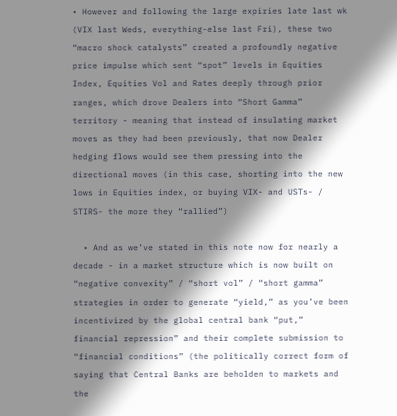• However and following the large expiries late last wk (VIX last Weds, everything-else last Fri), these two “macro shock catalysts” created a profoundly negative price impulse which sent “spot” levels in Equities Index, Equities Vol and Rates deeply through prior ranges, which drove Dealers into “Short Gamma”  territory - meaning that instead of insulating market moves as they had been previously, that now Dealer hedging flows would see them pressing into the directional moves (in this case, shorting into the new lows in Equities index, or buying VIX- and USTs- / STIRS- the more they “rallied”)

  • And as we’ve stated in this note now for nearly a decade - in a market structure which is now built on “negative convexity” / “short vol” / “short gamma” strategies in order to generate “yield,” as you’ve been incentivized by the global central bank “put,” financial repression” and their complete submission to “financial conditions” (the politically correct form of saying that Central Banks are beholden to markets and the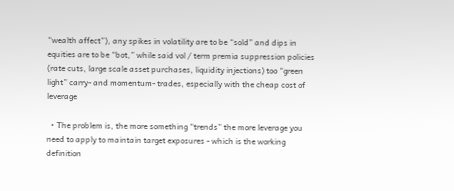“wealth affect”), any spikes in volatility are to be “sold” and dips in equities are to be “bot,” while said vol / term premia suppression policies (rate cuts, large scale asset purchases, liquidity injections) too “green light” carry- and momentum- trades, especially with the cheap cost of leverage

  • The problem is, the more something “trends” the more leverage you need to apply to maintain target exposures - which is the working definition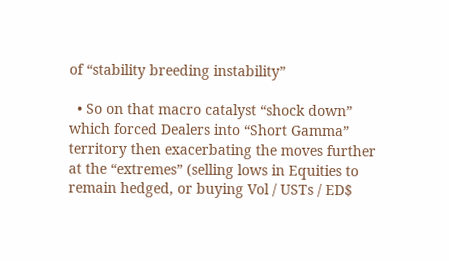of “stability breeding instability”

  • So on that macro catalyst “shock down” which forced Dealers into “Short Gamma” territory then exacerbating the moves further at the “extremes” (selling lows in Equities to remain hedged, or buying Vol / USTs / ED$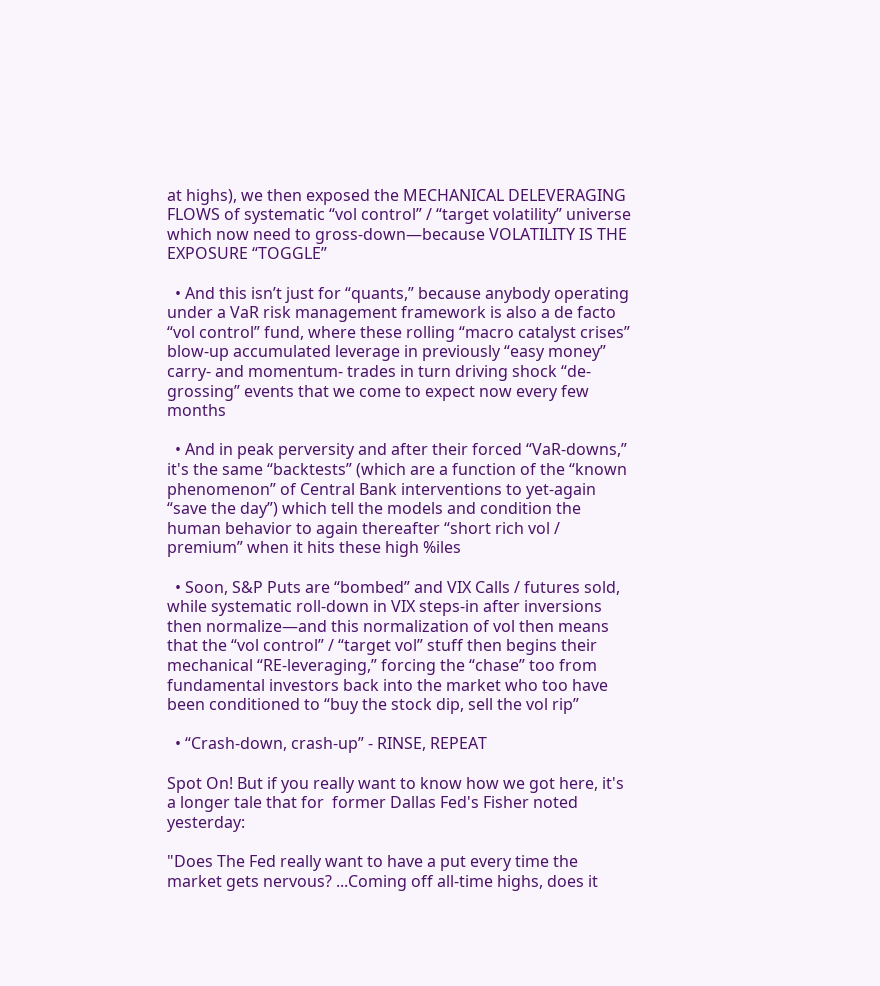at highs), we then exposed the MECHANICAL DELEVERAGING FLOWS of systematic “vol control” / “target volatility” universe which now need to gross-down—because VOLATILITY IS THE EXPOSURE “TOGGLE”

  • And this isn’t just for “quants,” because anybody operating under a VaR risk management framework is also a de facto “vol control” fund, where these rolling “macro catalyst crises” blow-up accumulated leverage in previously “easy money” carry- and momentum- trades in turn driving shock “de-grossing” events that we come to expect now every few months

  • And in peak perversity and after their forced “VaR-downs,” it's the same “backtests” (which are a function of the “known phenomenon” of Central Bank interventions to yet-again “save the day”) which tell the models and condition the human behavior to again thereafter “short rich vol / premium” when it hits these high %iles

  • Soon, S&P Puts are “bombed” and VIX Calls / futures sold, while systematic roll-down in VIX steps-in after inversions then normalize—and this normalization of vol then means that the “vol control” / “target vol” stuff then begins their mechanical “RE-leveraging,” forcing the “chase” too from fundamental investors back into the market who too have been conditioned to “buy the stock dip, sell the vol rip”

  • “Crash-down, crash-up” - RINSE, REPEAT

Spot On! But if you really want to know how we got here, it's a longer tale that for  former Dallas Fed's Fisher noted yesterday:

"Does The Fed really want to have a put every time the market gets nervous? ...Coming off all-time highs, does it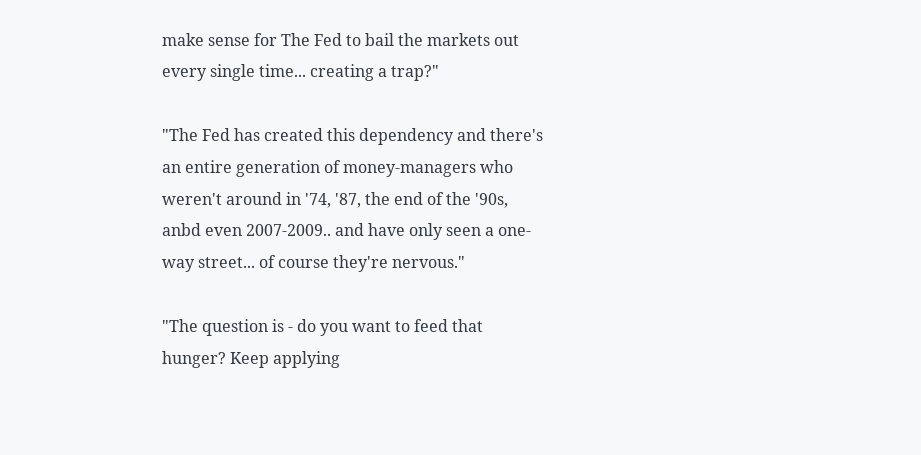make sense for The Fed to bail the markets out every single time... creating a trap?"

"The Fed has created this dependency and there's an entire generation of money-managers who weren't around in '74, '87, the end of the '90s, anbd even 2007-2009.. and have only seen a one-way street... of course they're nervous."

"The question is - do you want to feed that hunger? Keep applying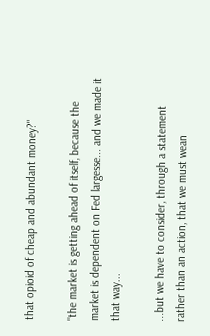that opioid of cheap and abundant money?"

"the market is getting ahead of itself, because the market is dependent on Fed largesse... and we made it that way...

...but we have to consider, through a statement rather than an action, that we must wean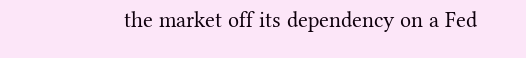the market off its dependency on a Fed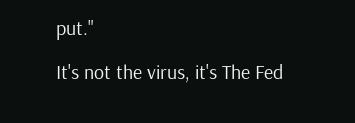put."

It's not the virus, it's The Fed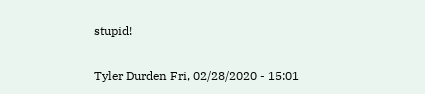stupid!

Tyler Durden Fri, 02/28/2020 - 15:01